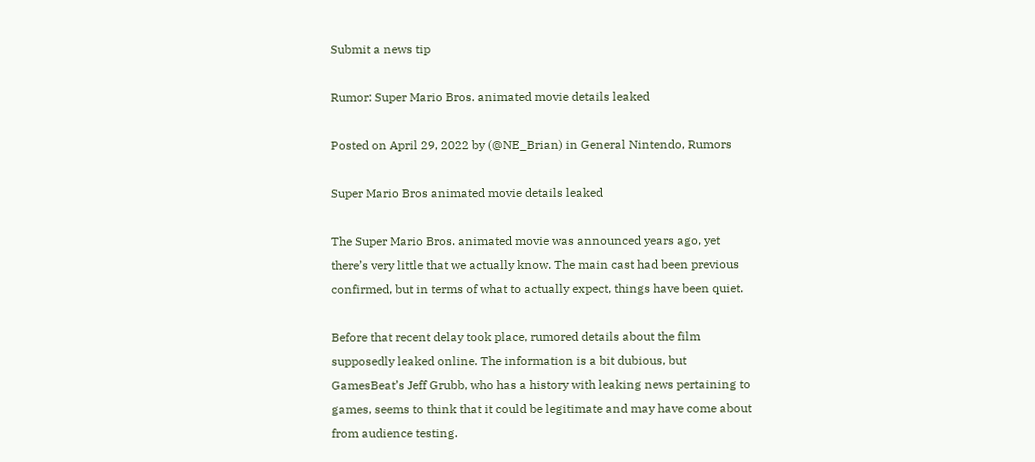Submit a news tip

Rumor: Super Mario Bros. animated movie details leaked

Posted on April 29, 2022 by (@NE_Brian) in General Nintendo, Rumors

Super Mario Bros animated movie details leaked

The Super Mario Bros. animated movie was announced years ago, yet there’s very little that we actually know. The main cast had been previous confirmed, but in terms of what to actually expect, things have been quiet.

Before that recent delay took place, rumored details about the film supposedly leaked online. The information is a bit dubious, but GamesBeat’s Jeff Grubb, who has a history with leaking news pertaining to games, seems to think that it could be legitimate and may have come about from audience testing.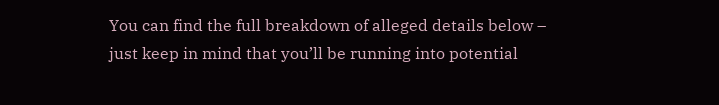You can find the full breakdown of alleged details below – just keep in mind that you’ll be running into potential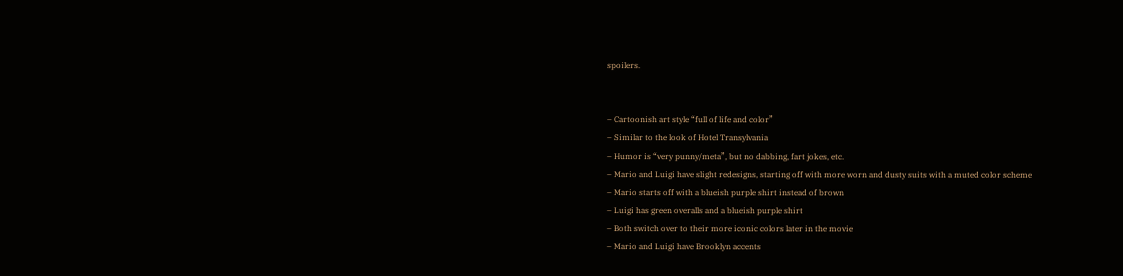spoilers.


– Cartoonish art style “full of life and color”
– Similar to the look of Hotel Transylvania
– Humor is “very punny/meta”, but no dabbing, fart jokes, etc.
– Mario and Luigi have slight redesigns, starting off with more worn and dusty suits with a muted color scheme
– Mario starts off with a blueish purple shirt instead of brown
– Luigi has green overalls and a blueish purple shirt
– Both switch over to their more iconic colors later in the movie
– Mario and Luigi have Brooklyn accents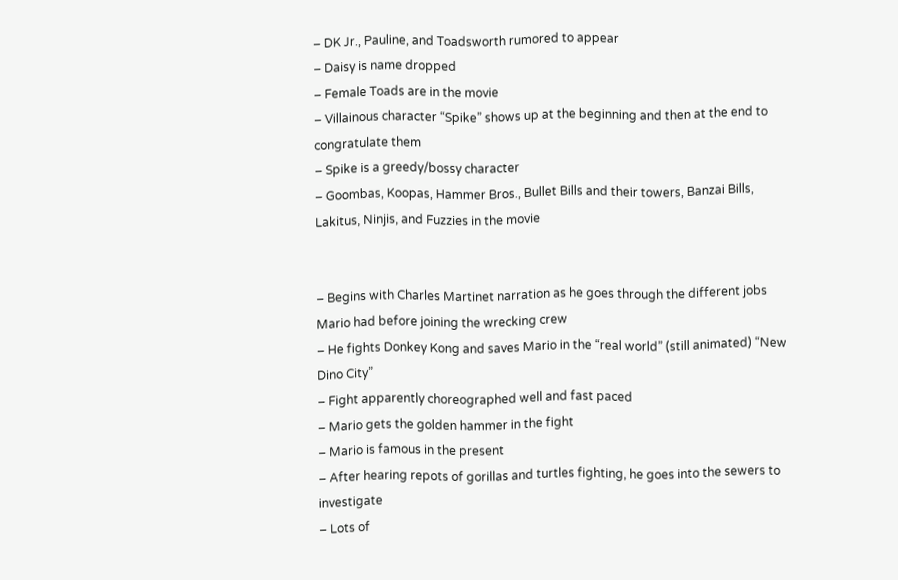– DK Jr., Pauline, and Toadsworth rumored to appear
– Daisy is name dropped
– Female Toads are in the movie
– Villainous character “Spike” shows up at the beginning and then at the end to congratulate them
– Spike is a greedy/bossy character
– Goombas, Koopas, Hammer Bros., Bullet Bills and their towers, Banzai Bills, Lakitus, Ninjis, and Fuzzies in the movie


– Begins with Charles Martinet narration as he goes through the different jobs Mario had before joining the wrecking crew
– He fights Donkey Kong and saves Mario in the “real world” (still animated) “New Dino City”
– Fight apparently choreographed well and fast paced
– Mario gets the golden hammer in the fight
– Mario is famous in the present
– After hearing repots of gorillas and turtles fighting, he goes into the sewers to investigate
– Lots of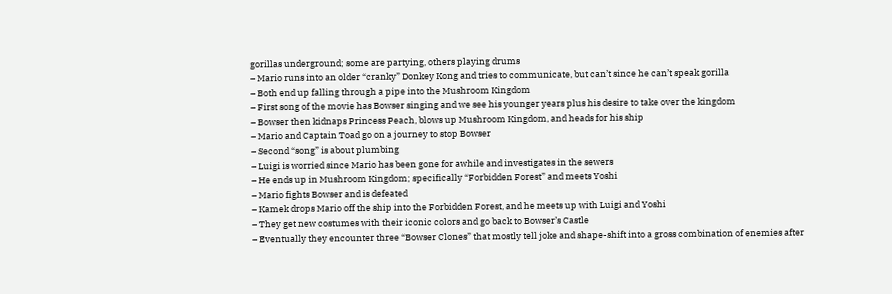gorillas underground; some are partying, others playing drums
– Mario runs into an older “cranky” Donkey Kong and tries to communicate, but can’t since he can’t speak gorilla
– Both end up falling through a pipe into the Mushroom Kingdom
– First song of the movie has Bowser singing and we see his younger years plus his desire to take over the kingdom
– Bowser then kidnaps Princess Peach, blows up Mushroom Kingdom, and heads for his ship
– Mario and Captain Toad go on a journey to stop Bowser
– Second “song” is about plumbing
– Luigi is worried since Mario has been gone for awhile and investigates in the sewers
– He ends up in Mushroom Kingdom; specifically “Forbidden Forest” and meets Yoshi
– Mario fights Bowser and is defeated
– Kamek drops Mario off the ship into the Forbidden Forest, and he meets up with Luigi and Yoshi
– They get new costumes with their iconic colors and go back to Bowser’s Castle
– Eventually they encounter three “Bowser Clones” that mostly tell joke and shape-shift into a gross combination of enemies after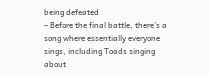being defeated
– Before the final battle, there’s a song where essentially everyone sings, including Toads singing about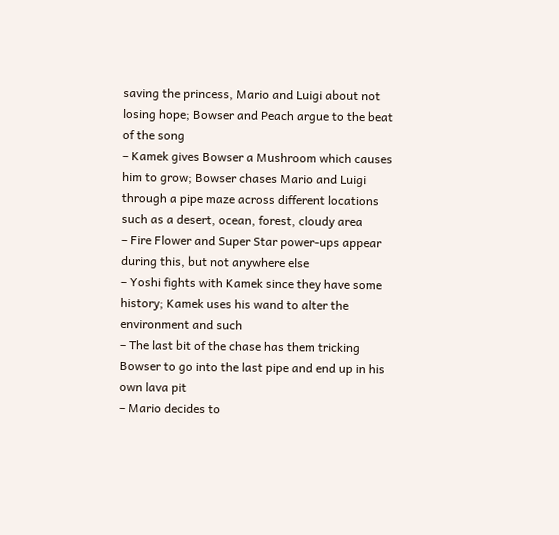saving the princess, Mario and Luigi about not losing hope; Bowser and Peach argue to the beat of the song
– Kamek gives Bowser a Mushroom which causes him to grow; Bowser chases Mario and Luigi through a pipe maze across different locations such as a desert, ocean, forest, cloudy area
– Fire Flower and Super Star power-ups appear during this, but not anywhere else
– Yoshi fights with Kamek since they have some history; Kamek uses his wand to alter the environment and such
– The last bit of the chase has them tricking Bowser to go into the last pipe and end up in his own lava pit
– Mario decides to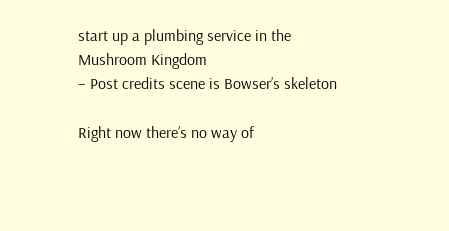start up a plumbing service in the Mushroom Kingdom
– Post credits scene is Bowser’s skeleton

Right now there’s no way of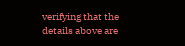verifying that the details above are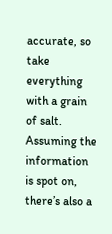accurate, so take everything with a grain of salt. Assuming the information is spot on, there’s also a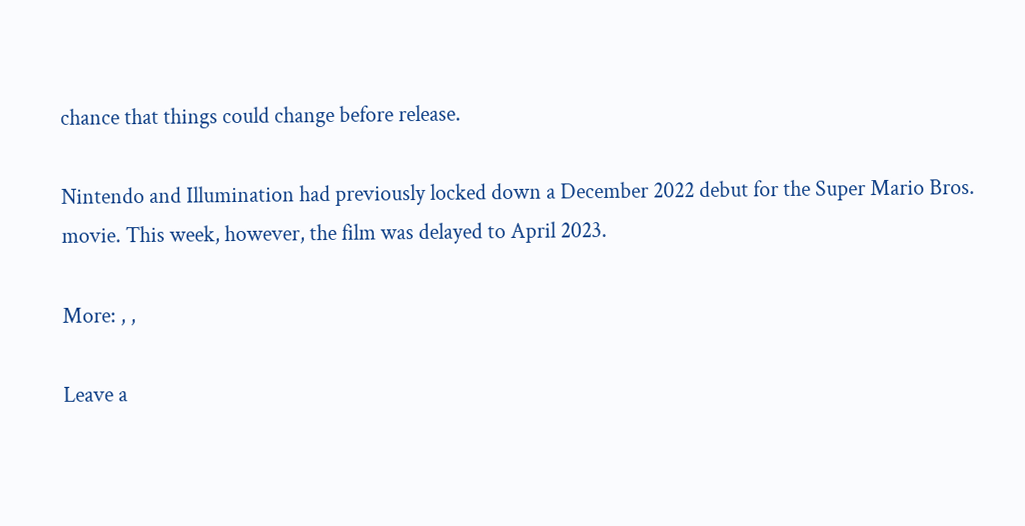chance that things could change before release.

Nintendo and Illumination had previously locked down a December 2022 debut for the Super Mario Bros. movie. This week, however, the film was delayed to April 2023.

More: , ,

Leave a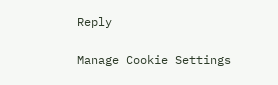Reply

Manage Cookie Settings